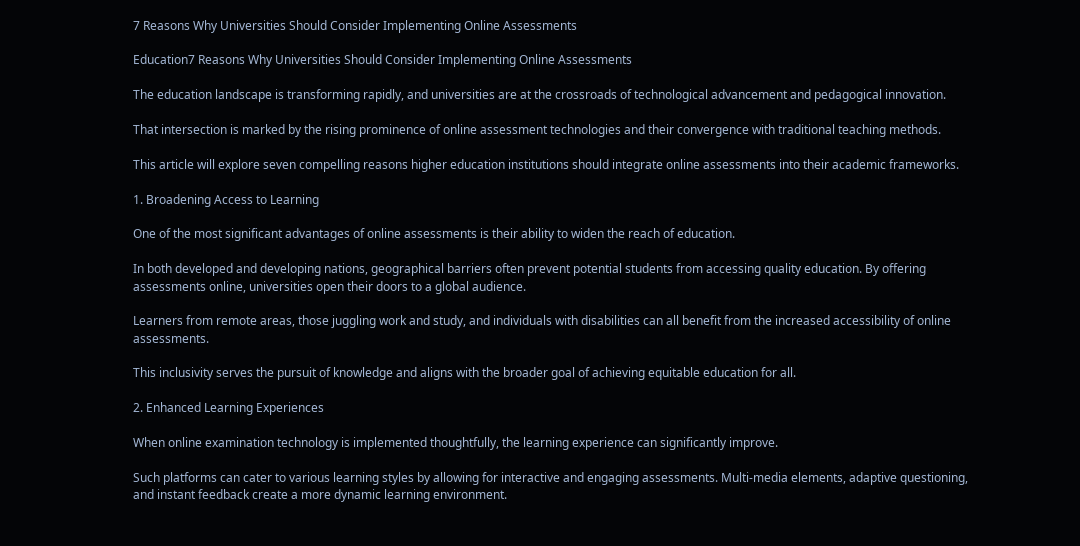7 Reasons Why Universities Should Consider Implementing Online Assessments

Education7 Reasons Why Universities Should Consider Implementing Online Assessments

The education landscape is transforming rapidly, and universities are at the crossroads of technological advancement and pedagogical innovation.

That intersection is marked by the rising prominence of online assessment technologies and their convergence with traditional teaching methods.

This article will explore seven compelling reasons higher education institutions should integrate online assessments into their academic frameworks.

1. Broadening Access to Learning

One of the most significant advantages of online assessments is their ability to widen the reach of education.

In both developed and developing nations, geographical barriers often prevent potential students from accessing quality education. By offering assessments online, universities open their doors to a global audience.

Learners from remote areas, those juggling work and study, and individuals with disabilities can all benefit from the increased accessibility of online assessments.

This inclusivity serves the pursuit of knowledge and aligns with the broader goal of achieving equitable education for all.

2. Enhanced Learning Experiences

When online examination technology is implemented thoughtfully, the learning experience can significantly improve.

Such platforms can cater to various learning styles by allowing for interactive and engaging assessments. Multi-media elements, adaptive questioning, and instant feedback create a more dynamic learning environment.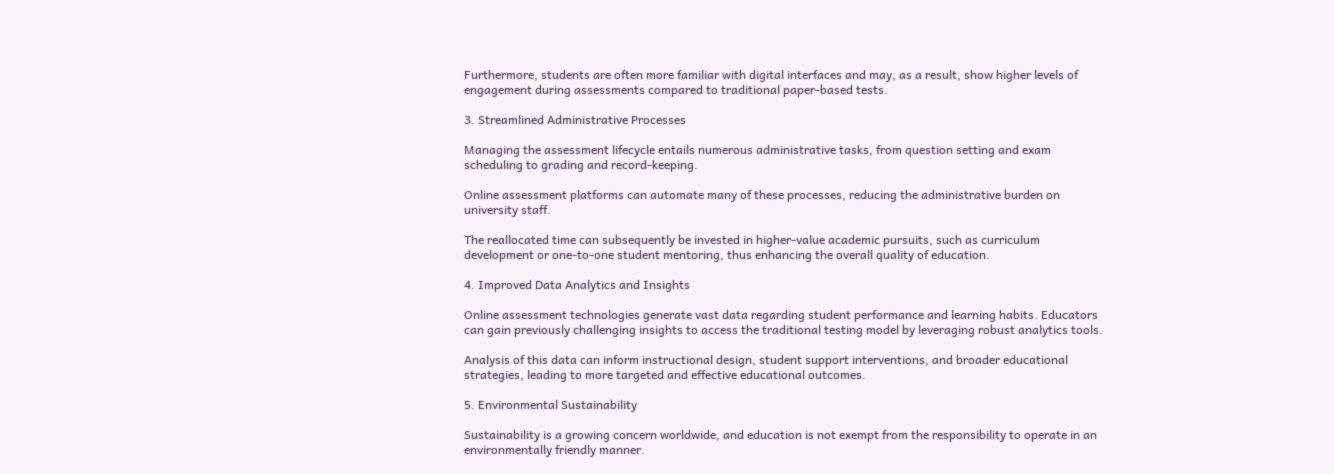Furthermore, students are often more familiar with digital interfaces and may, as a result, show higher levels of engagement during assessments compared to traditional paper-based tests.

3. Streamlined Administrative Processes

Managing the assessment lifecycle entails numerous administrative tasks, from question setting and exam scheduling to grading and record-keeping.

Online assessment platforms can automate many of these processes, reducing the administrative burden on university staff.

The reallocated time can subsequently be invested in higher-value academic pursuits, such as curriculum development or one-to-one student mentoring, thus enhancing the overall quality of education.

4. Improved Data Analytics and Insights

Online assessment technologies generate vast data regarding student performance and learning habits. Educators can gain previously challenging insights to access the traditional testing model by leveraging robust analytics tools.

Analysis of this data can inform instructional design, student support interventions, and broader educational strategies, leading to more targeted and effective educational outcomes.

5. Environmental Sustainability

Sustainability is a growing concern worldwide, and education is not exempt from the responsibility to operate in an environmentally friendly manner.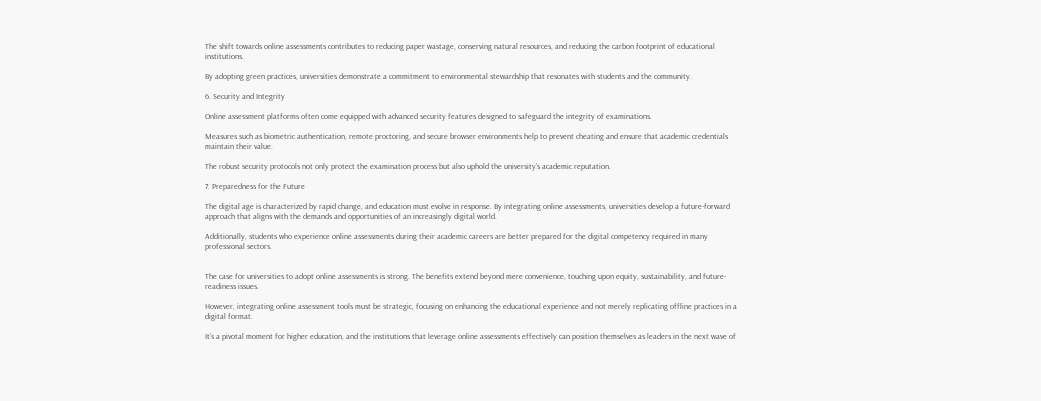The shift towards online assessments contributes to reducing paper wastage, conserving natural resources, and reducing the carbon footprint of educational institutions.

By adopting green practices, universities demonstrate a commitment to environmental stewardship that resonates with students and the community.

6. Security and Integrity

Online assessment platforms often come equipped with advanced security features designed to safeguard the integrity of examinations.

Measures such as biometric authentication, remote proctoring, and secure browser environments help to prevent cheating and ensure that academic credentials maintain their value.

The robust security protocols not only protect the examination process but also uphold the university’s academic reputation.

7. Preparedness for the Future

The digital age is characterized by rapid change, and education must evolve in response. By integrating online assessments, universities develop a future-forward approach that aligns with the demands and opportunities of an increasingly digital world.

Additionally, students who experience online assessments during their academic careers are better prepared for the digital competency required in many professional sectors.


The case for universities to adopt online assessments is strong. The benefits extend beyond mere convenience, touching upon equity, sustainability, and future-readiness issues.

However, integrating online assessment tools must be strategic, focusing on enhancing the educational experience and not merely replicating offline practices in a digital format.

It’s a pivotal moment for higher education, and the institutions that leverage online assessments effectively can position themselves as leaders in the next wave of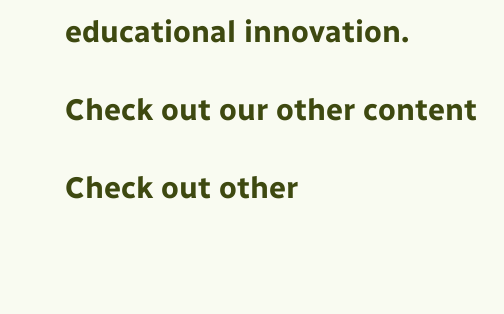educational innovation.

Check out our other content

Check out other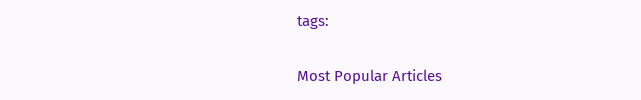tags:

Most Popular Articles